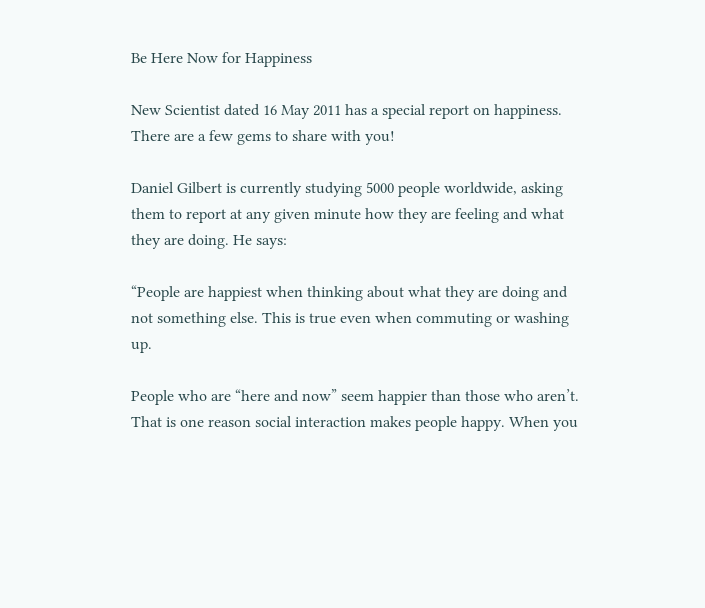Be Here Now for Happiness

New Scientist dated 16 May 2011 has a special report on happiness. There are a few gems to share with you!

Daniel Gilbert is currently studying 5000 people worldwide, asking them to report at any given minute how they are feeling and what they are doing. He says:

“People are happiest when thinking about what they are doing and not something else. This is true even when commuting or washing up.

People who are “here and now” seem happier than those who aren’t. That is one reason social interaction makes people happy. When you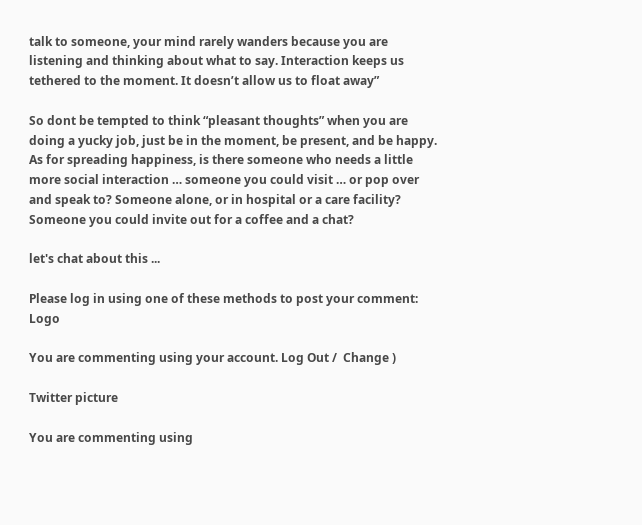talk to someone, your mind rarely wanders because you are listening and thinking about what to say. Interaction keeps us tethered to the moment. It doesn’t allow us to float away”

So dont be tempted to think “pleasant thoughts” when you are doing a yucky job, just be in the moment, be present, and be happy. As for spreading happiness, is there someone who needs a little more social interaction … someone you could visit … or pop over and speak to? Someone alone, or in hospital or a care facility? Someone you could invite out for a coffee and a chat?

let's chat about this ...

Please log in using one of these methods to post your comment: Logo

You are commenting using your account. Log Out /  Change )

Twitter picture

You are commenting using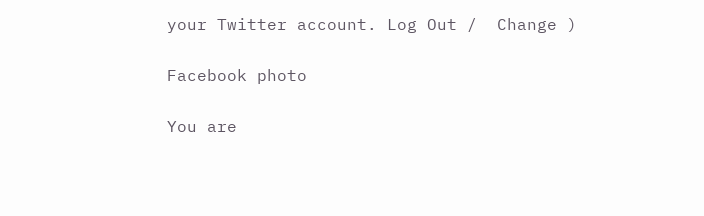your Twitter account. Log Out /  Change )

Facebook photo

You are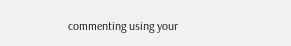commenting using your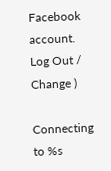Facebook account. Log Out /  Change )

Connecting to %s